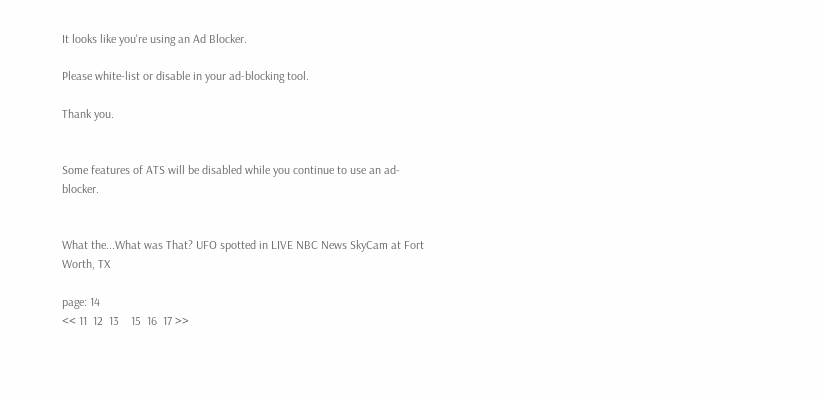It looks like you're using an Ad Blocker.

Please white-list or disable in your ad-blocking tool.

Thank you.


Some features of ATS will be disabled while you continue to use an ad-blocker.


What the...What was That? UFO spotted in LIVE NBC News SkyCam at Fort Worth, TX

page: 14
<< 11  12  13    15  16  17 >>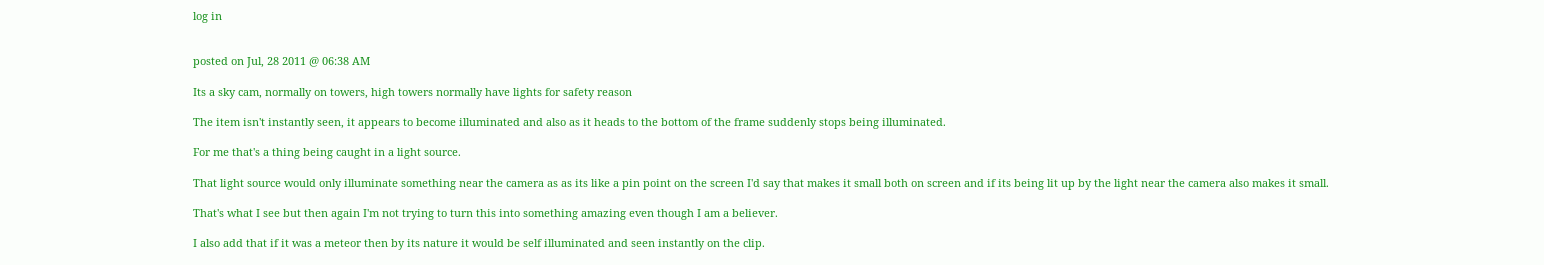log in


posted on Jul, 28 2011 @ 06:38 AM

Its a sky cam, normally on towers, high towers normally have lights for safety reason

The item isn't instantly seen, it appears to become illuminated and also as it heads to the bottom of the frame suddenly stops being illuminated.

For me that's a thing being caught in a light source.

That light source would only illuminate something near the camera as as its like a pin point on the screen I'd say that makes it small both on screen and if its being lit up by the light near the camera also makes it small.

That's what I see but then again I'm not trying to turn this into something amazing even though I am a believer.

I also add that if it was a meteor then by its nature it would be self illuminated and seen instantly on the clip.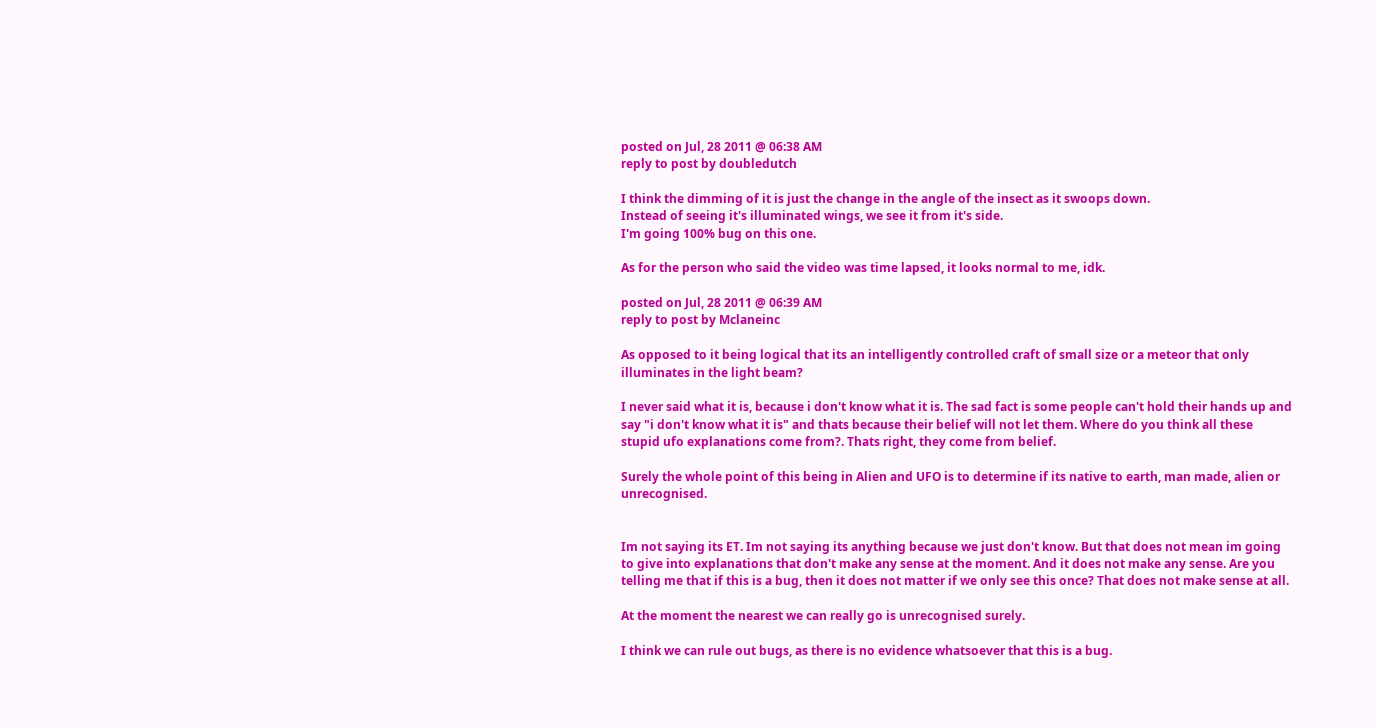posted on Jul, 28 2011 @ 06:38 AM
reply to post by doubledutch

I think the dimming of it is just the change in the angle of the insect as it swoops down.
Instead of seeing it's illuminated wings, we see it from it's side.
I'm going 100% bug on this one.

As for the person who said the video was time lapsed, it looks normal to me, idk.

posted on Jul, 28 2011 @ 06:39 AM
reply to post by Mclaneinc

As opposed to it being logical that its an intelligently controlled craft of small size or a meteor that only illuminates in the light beam?

I never said what it is, because i don't know what it is. The sad fact is some people can't hold their hands up and say "i don't know what it is" and thats because their belief will not let them. Where do you think all these stupid ufo explanations come from?. Thats right, they come from belief.

Surely the whole point of this being in Alien and UFO is to determine if its native to earth, man made, alien or unrecognised.


Im not saying its ET. Im not saying its anything because we just don't know. But that does not mean im going to give into explanations that don't make any sense at the moment. And it does not make any sense. Are you telling me that if this is a bug, then it does not matter if we only see this once? That does not make sense at all.

At the moment the nearest we can really go is unrecognised surely.

I think we can rule out bugs, as there is no evidence whatsoever that this is a bug.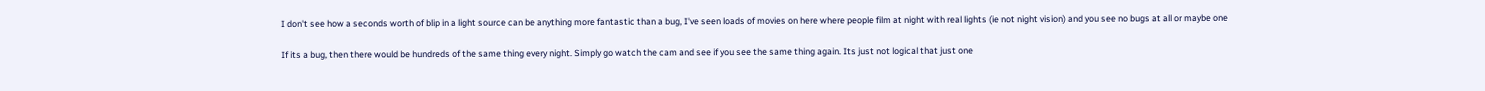I don't see how a seconds worth of blip in a light source can be anything more fantastic than a bug, I've seen loads of movies on here where people film at night with real lights (ie not night vision) and you see no bugs at all or maybe one

If its a bug, then there would be hundreds of the same thing every night. Simply go watch the cam and see if you see the same thing again. Its just not logical that just one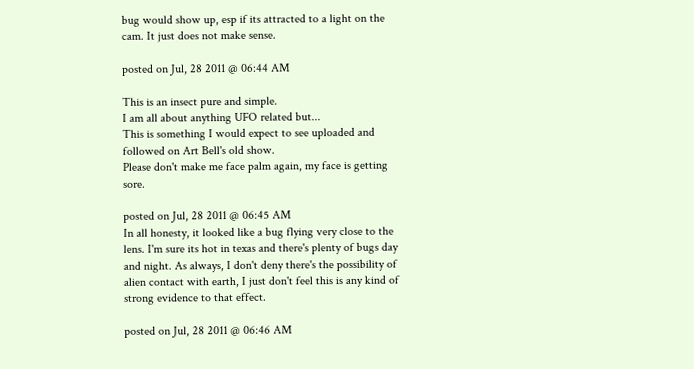bug would show up, esp if its attracted to a light on the cam. It just does not make sense.

posted on Jul, 28 2011 @ 06:44 AM

This is an insect pure and simple.
I am all about anything UFO related but...
This is something I would expect to see uploaded and followed on Art Bell's old show.
Please don't make me face palm again, my face is getting sore.

posted on Jul, 28 2011 @ 06:45 AM
In all honesty, it looked like a bug flying very close to the lens. I'm sure its hot in texas and there's plenty of bugs day and night. As always, I don't deny there's the possibility of alien contact with earth, I just don't feel this is any kind of strong evidence to that effect.

posted on Jul, 28 2011 @ 06:46 AM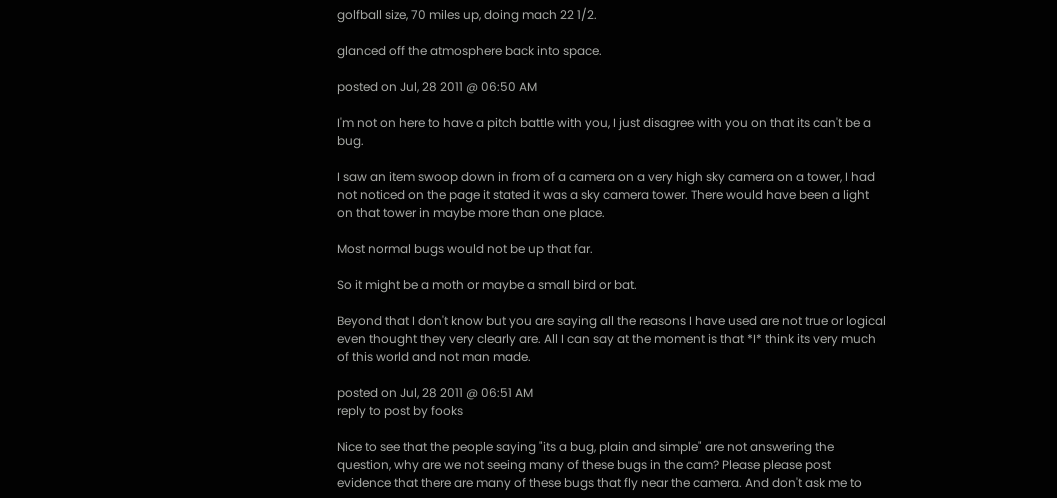golfball size, 70 miles up, doing mach 22 1/2.

glanced off the atmosphere back into space.

posted on Jul, 28 2011 @ 06:50 AM

I'm not on here to have a pitch battle with you, I just disagree with you on that its can't be a bug.

I saw an item swoop down in from of a camera on a very high sky camera on a tower, I had not noticed on the page it stated it was a sky camera tower. There would have been a light on that tower in maybe more than one place.

Most normal bugs would not be up that far.

So it might be a moth or maybe a small bird or bat.

Beyond that I don't know but you are saying all the reasons I have used are not true or logical even thought they very clearly are. All I can say at the moment is that *I* think its very much of this world and not man made.

posted on Jul, 28 2011 @ 06:51 AM
reply to post by fooks

Nice to see that the people saying "its a bug, plain and simple" are not answering the question, why are we not seeing many of these bugs in the cam? Please please post evidence that there are many of these bugs that fly near the camera. And don't ask me to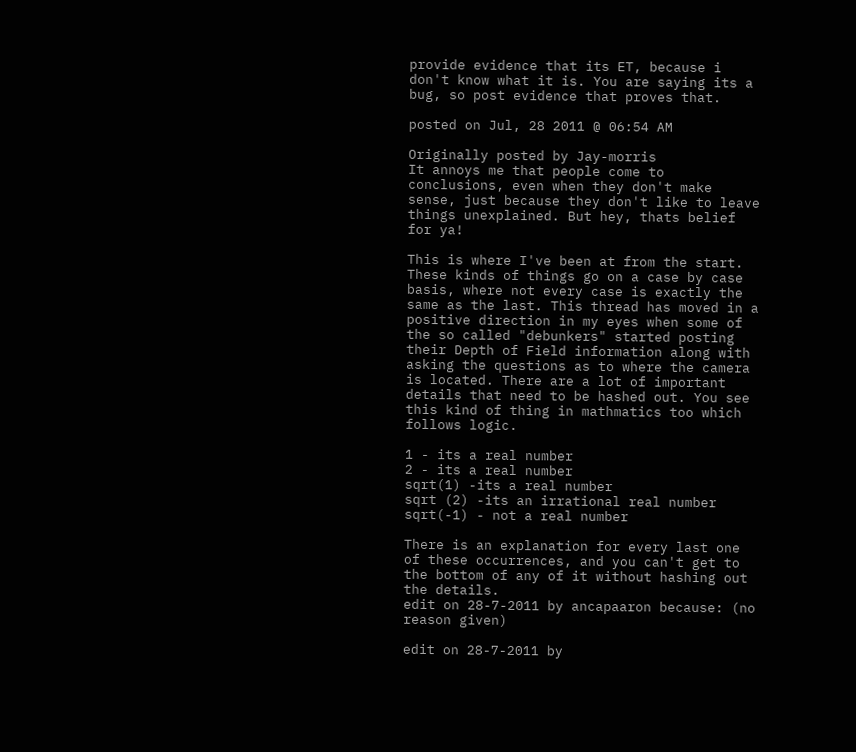provide evidence that its ET, because i don't know what it is. You are saying its a bug, so post evidence that proves that.

posted on Jul, 28 2011 @ 06:54 AM

Originally posted by Jay-morris
It annoys me that people come to conclusions, even when they don't make sense, just because they don't like to leave things unexplained. But hey, thats belief for ya!

This is where I've been at from the start. These kinds of things go on a case by case basis, where not every case is exactly the same as the last. This thread has moved in a positive direction in my eyes when some of the so called "debunkers" started posting their Depth of Field information along with asking the questions as to where the camera is located. There are a lot of important details that need to be hashed out. You see this kind of thing in mathmatics too which follows logic.

1 - its a real number
2 - its a real number
sqrt(1) -its a real number
sqrt (2) -its an irrational real number
sqrt(-1) - not a real number

There is an explanation for every last one of these occurrences, and you can't get to the bottom of any of it without hashing out the details.
edit on 28-7-2011 by ancapaaron because: (no reason given)

edit on 28-7-2011 by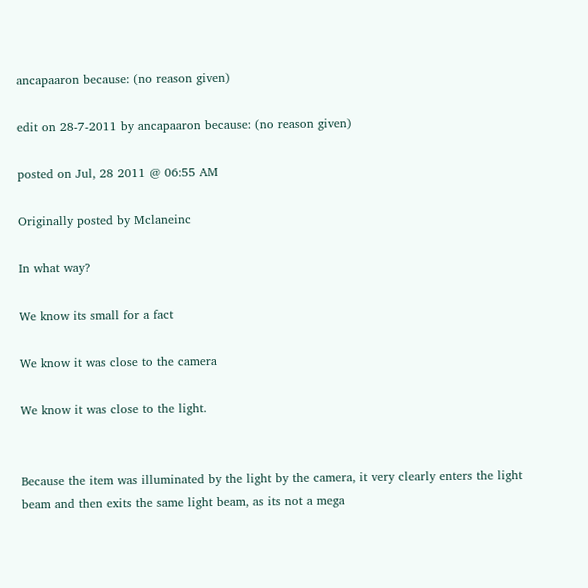ancapaaron because: (no reason given)

edit on 28-7-2011 by ancapaaron because: (no reason given)

posted on Jul, 28 2011 @ 06:55 AM

Originally posted by Mclaneinc

In what way?

We know its small for a fact

We know it was close to the camera

We know it was close to the light.


Because the item was illuminated by the light by the camera, it very clearly enters the light beam and then exits the same light beam, as its not a mega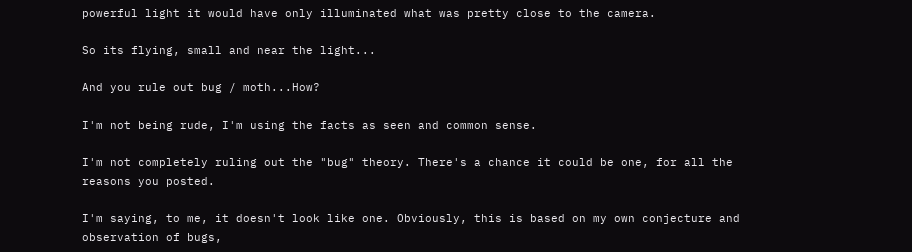powerful light it would have only illuminated what was pretty close to the camera.

So its flying, small and near the light...

And you rule out bug / moth...How?

I'm not being rude, I'm using the facts as seen and common sense.

I'm not completely ruling out the "bug" theory. There's a chance it could be one, for all the reasons you posted.

I'm saying, to me, it doesn't look like one. Obviously, this is based on my own conjecture and observation of bugs,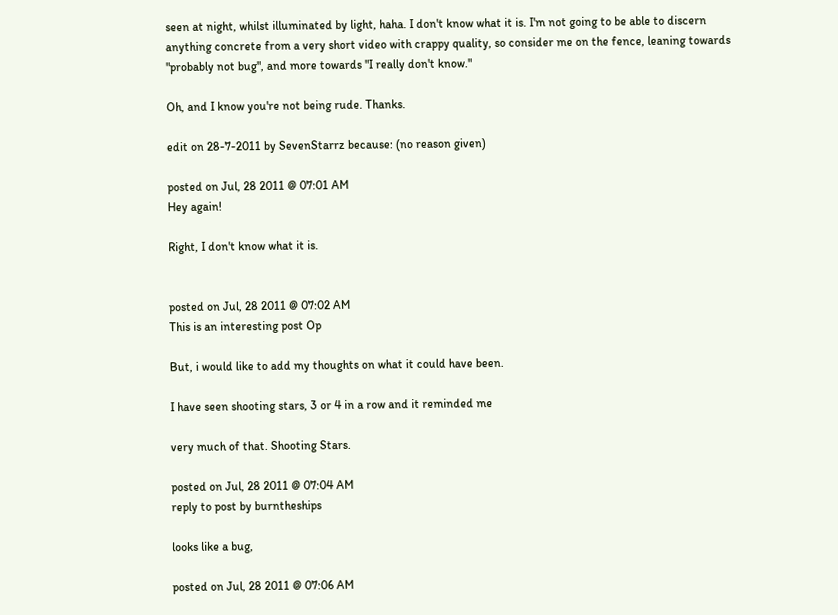seen at night, whilst illuminated by light, haha. I don't know what it is. I'm not going to be able to discern anything concrete from a very short video with crappy quality, so consider me on the fence, leaning towards "probably not bug", and more towards "I really don't know."

Oh, and I know you're not being rude. Thanks.

edit on 28-7-2011 by SevenStarrz because: (no reason given)

posted on Jul, 28 2011 @ 07:01 AM
Hey again!

Right, I don't know what it is.


posted on Jul, 28 2011 @ 07:02 AM
This is an interesting post Op

But, i would like to add my thoughts on what it could have been.

I have seen shooting stars, 3 or 4 in a row and it reminded me

very much of that. Shooting Stars.

posted on Jul, 28 2011 @ 07:04 AM
reply to post by burntheships

looks like a bug,

posted on Jul, 28 2011 @ 07:06 AM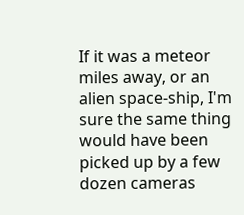If it was a meteor miles away, or an alien space-ship, I'm sure the same thing would have been picked up by a few dozen cameras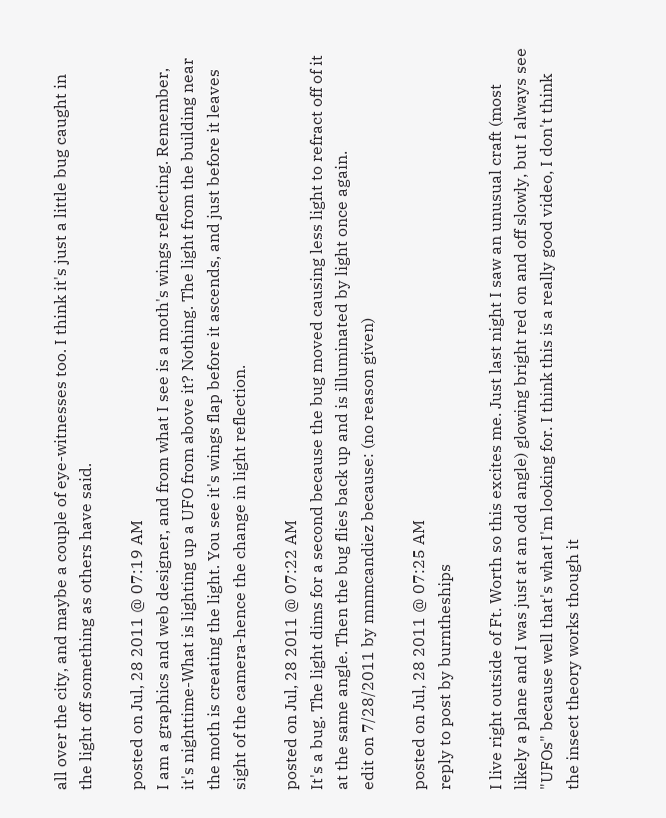all over the city, and maybe a couple of eye-witnesses too. I think it's just a little bug caught in the light off something as others have said.

posted on Jul, 28 2011 @ 07:19 AM
I am a graphics and web designer, and from what I see is a moth's wings reflecting. Remember, it's nighttime-What is lighting up a UFO from above it? Nothing. The light from the building near the moth is creating the light. You see it's wings flap before it ascends, and just before it leaves sight of the camera-hence the change in light reflection.

posted on Jul, 28 2011 @ 07:22 AM
It's a bug. The light dims for a second because the bug moved causing less light to refract off of it at the same angle. Then the bug flies back up and is illuminated by light once again.
edit on 7/28/2011 by mnmcandiez because: (no reason given)

posted on Jul, 28 2011 @ 07:25 AM
reply to post by burntheships

I live right outside of Ft. Worth so this excites me. Just last night I saw an unusual craft (most likely a plane and I was just at an odd angle) glowing bright red on and off slowly, but I always see "UFOs" because well that's what I'm looking for. I think this is a really good video, I don't think the insect theory works though it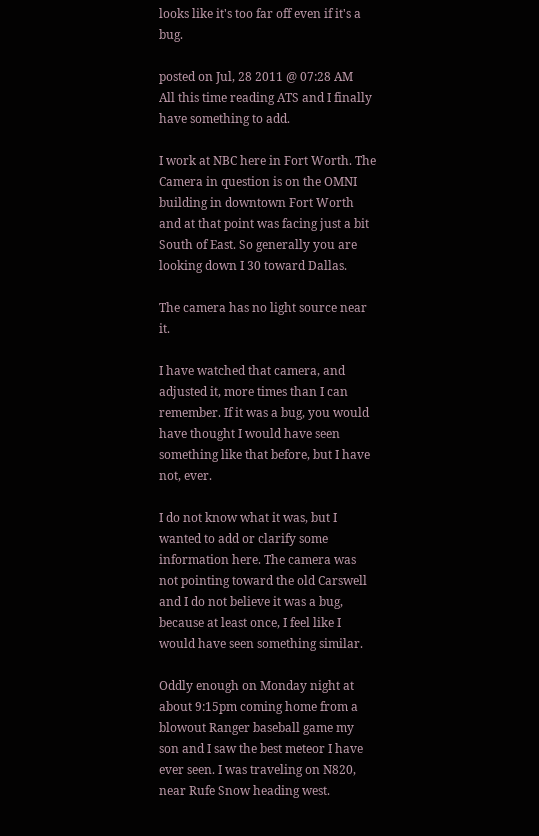looks like it's too far off even if it's a bug.

posted on Jul, 28 2011 @ 07:28 AM
All this time reading ATS and I finally have something to add.

I work at NBC here in Fort Worth. The Camera in question is on the OMNI building in downtown Fort Worth and at that point was facing just a bit South of East. So generally you are looking down I 30 toward Dallas.

The camera has no light source near it.

I have watched that camera, and adjusted it, more times than I can remember. If it was a bug, you would have thought I would have seen something like that before, but I have not, ever.

I do not know what it was, but I wanted to add or clarify some information here. The camera was not pointing toward the old Carswell and I do not believe it was a bug, because at least once, I feel like I would have seen something similar.

Oddly enough on Monday night at about 9:15pm coming home from a blowout Ranger baseball game my son and I saw the best meteor I have ever seen. I was traveling on N820, near Rufe Snow heading west.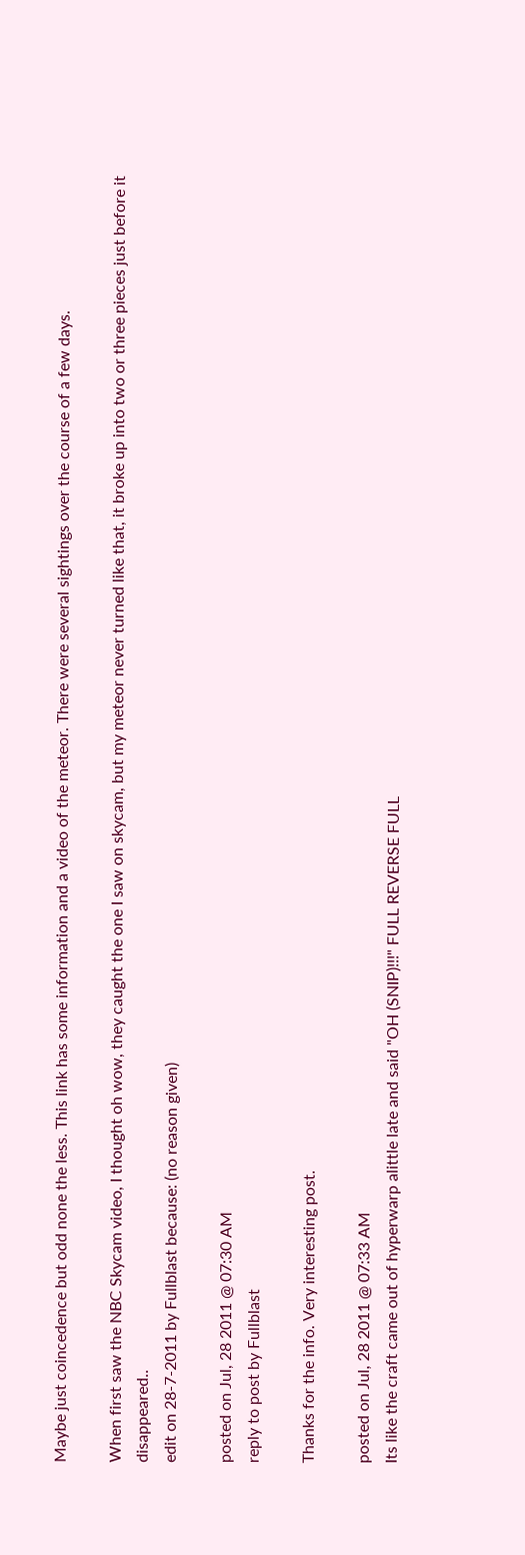Maybe just coincedence but odd none the less. This link has some information and a video of the meteor. There were several sightings over the course of a few days.

When first saw the NBC Skycam video, I thought oh wow, they caught the one I saw on skycam, but my meteor never turned like that, it broke up into two or three pieces just before it disappeared..
edit on 28-7-2011 by Fullblast because: (no reason given)

posted on Jul, 28 2011 @ 07:30 AM
reply to post by Fullblast

Thanks for the info. Very interesting post.

posted on Jul, 28 2011 @ 07:33 AM
Its like the craft came out of hyperwarp alittle late and said "OH (SNIP)!!!" FULL REVERSE FULL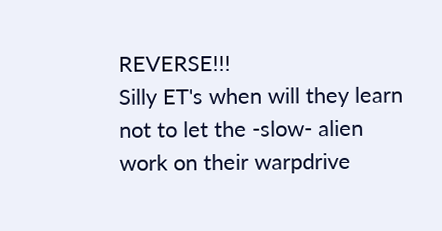REVERSE!!!
Silly ET's when will they learn not to let the -slow- alien work on their warpdrive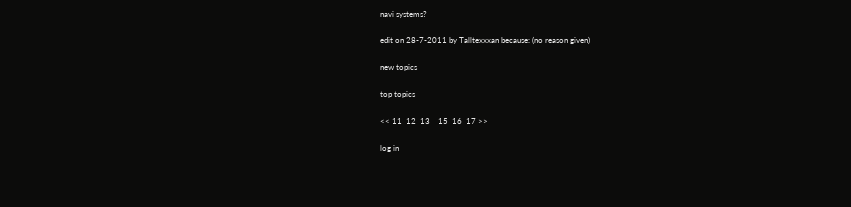navi systems?

edit on 28-7-2011 by Talltexxxan because: (no reason given)

new topics

top topics

<< 11  12  13    15  16  17 >>

log in